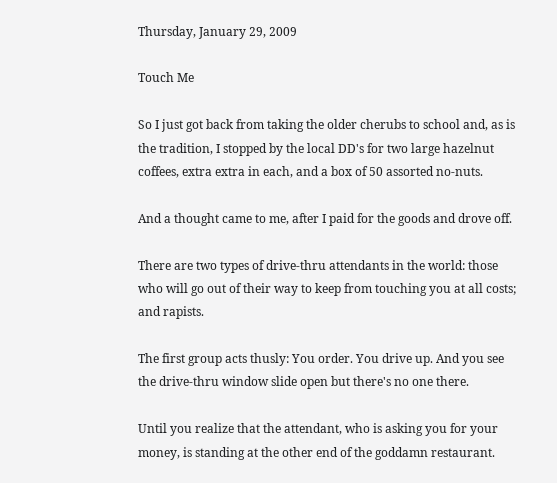Thursday, January 29, 2009

Touch Me

So I just got back from taking the older cherubs to school and, as is the tradition, I stopped by the local DD's for two large hazelnut coffees, extra extra in each, and a box of 50 assorted no-nuts.

And a thought came to me, after I paid for the goods and drove off.

There are two types of drive-thru attendants in the world: those who will go out of their way to keep from touching you at all costs; and rapists.

The first group acts thusly: You order. You drive up. And you see the drive-thru window slide open but there's no one there.

Until you realize that the attendant, who is asking you for your money, is standing at the other end of the goddamn restaurant.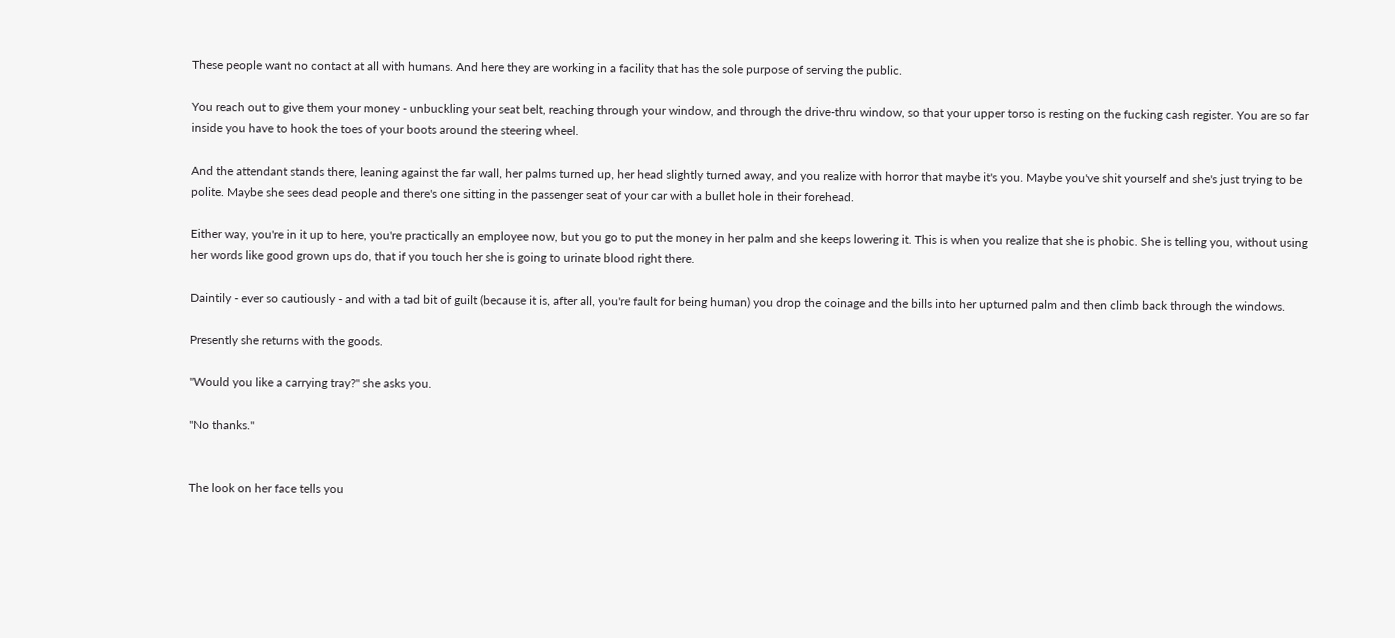These people want no contact at all with humans. And here they are working in a facility that has the sole purpose of serving the public.

You reach out to give them your money - unbuckling your seat belt, reaching through your window, and through the drive-thru window, so that your upper torso is resting on the fucking cash register. You are so far inside you have to hook the toes of your boots around the steering wheel.

And the attendant stands there, leaning against the far wall, her palms turned up, her head slightly turned away, and you realize with horror that maybe it's you. Maybe you've shit yourself and she's just trying to be polite. Maybe she sees dead people and there's one sitting in the passenger seat of your car with a bullet hole in their forehead.

Either way, you're in it up to here, you're practically an employee now, but you go to put the money in her palm and she keeps lowering it. This is when you realize that she is phobic. She is telling you, without using her words like good grown ups do, that if you touch her she is going to urinate blood right there.

Daintily - ever so cautiously - and with a tad bit of guilt (because it is, after all, you're fault for being human) you drop the coinage and the bills into her upturned palm and then climb back through the windows.

Presently she returns with the goods.

"Would you like a carrying tray?" she asks you.

"No thanks."


The look on her face tells you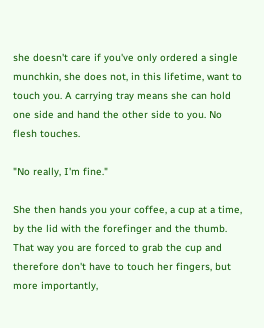she doesn't care if you've only ordered a single munchkin, she does not, in this lifetime, want to touch you. A carrying tray means she can hold one side and hand the other side to you. No flesh touches.

"No really, I'm fine."

She then hands you your coffee, a cup at a time, by the lid with the forefinger and the thumb. That way you are forced to grab the cup and therefore don't have to touch her fingers, but more importantly,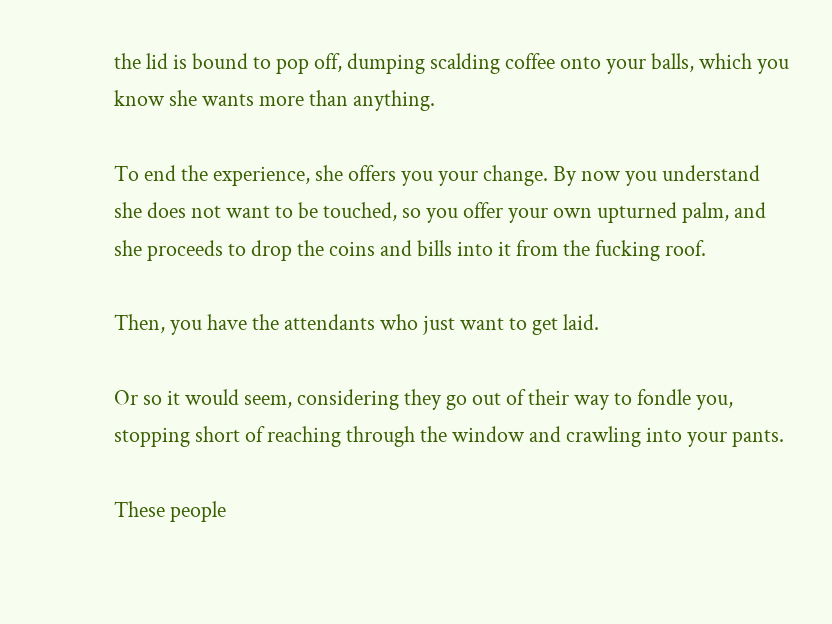the lid is bound to pop off, dumping scalding coffee onto your balls, which you know she wants more than anything.

To end the experience, she offers you your change. By now you understand she does not want to be touched, so you offer your own upturned palm, and she proceeds to drop the coins and bills into it from the fucking roof.

Then, you have the attendants who just want to get laid.

Or so it would seem, considering they go out of their way to fondle you, stopping short of reaching through the window and crawling into your pants.

These people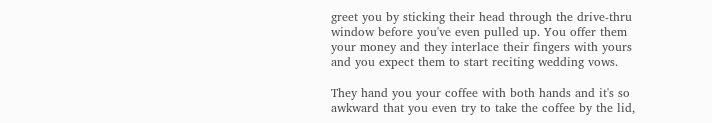greet you by sticking their head through the drive-thru window before you've even pulled up. You offer them your money and they interlace their fingers with yours and you expect them to start reciting wedding vows.

They hand you your coffee with both hands and it's so awkward that you even try to take the coffee by the lid,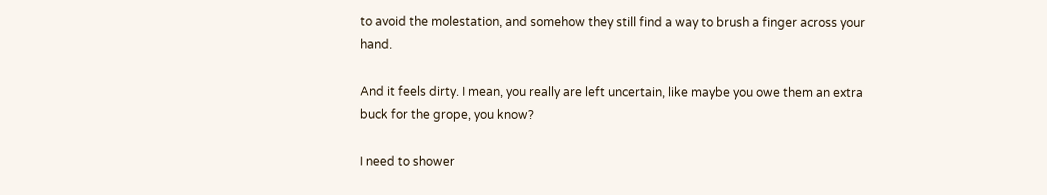to avoid the molestation, and somehow they still find a way to brush a finger across your hand.

And it feels dirty. I mean, you really are left uncertain, like maybe you owe them an extra buck for the grope, you know?

I need to shower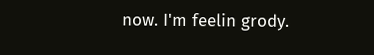now. I'm feelin grody.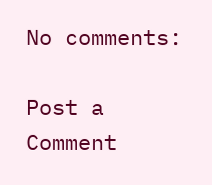No comments:

Post a Comment